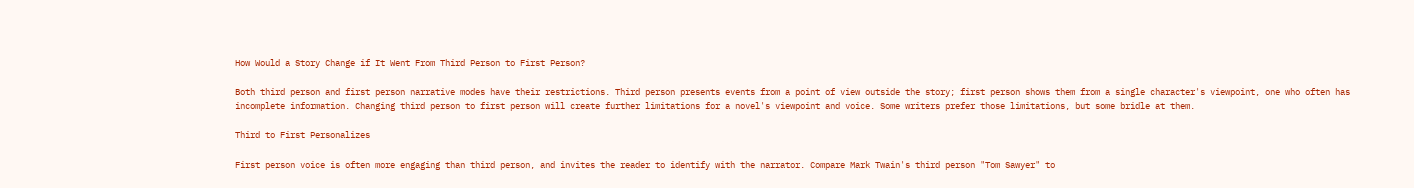How Would a Story Change if It Went From Third Person to First Person?

Both third person and first person narrative modes have their restrictions. Third person presents events from a point of view outside the story; first person shows them from a single character's viewpoint, one who often has incomplete information. Changing third person to first person will create further limitations for a novel's viewpoint and voice. Some writers prefer those limitations, but some bridle at them.

Third to First Personalizes

First person voice is often more engaging than third person, and invites the reader to identify with the narrator. Compare Mark Twain's third person "Tom Sawyer" to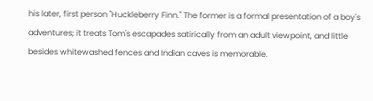his later, first person "Huckleberry Finn." The former is a formal presentation of a boy's adventures; it treats Tom's escapades satirically from an adult viewpoint, and little besides whitewashed fences and Indian caves is memorable.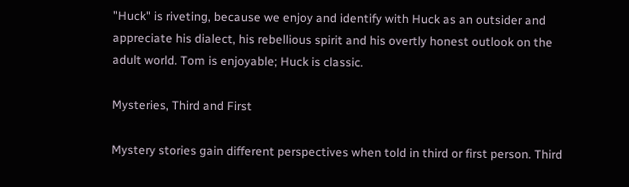"Huck" is riveting, because we enjoy and identify with Huck as an outsider and appreciate his dialect, his rebellious spirit and his overtly honest outlook on the adult world. Tom is enjoyable; Huck is classic.

Mysteries, Third and First

Mystery stories gain different perspectives when told in third or first person. Third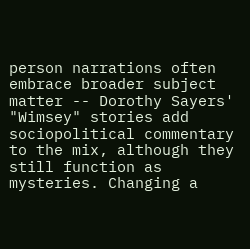person narrations often embrace broader subject matter -- Dorothy Sayers' "Wimsey" stories add sociopolitical commentary to the mix, although they still function as mysteries. Changing a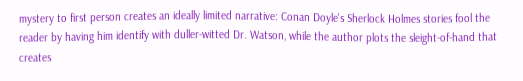mystery to first person creates an ideally limited narrative: Conan Doyle's Sherlock Holmes stories fool the reader by having him identify with duller-witted Dr. Watson, while the author plots the sleight-of-hand that creates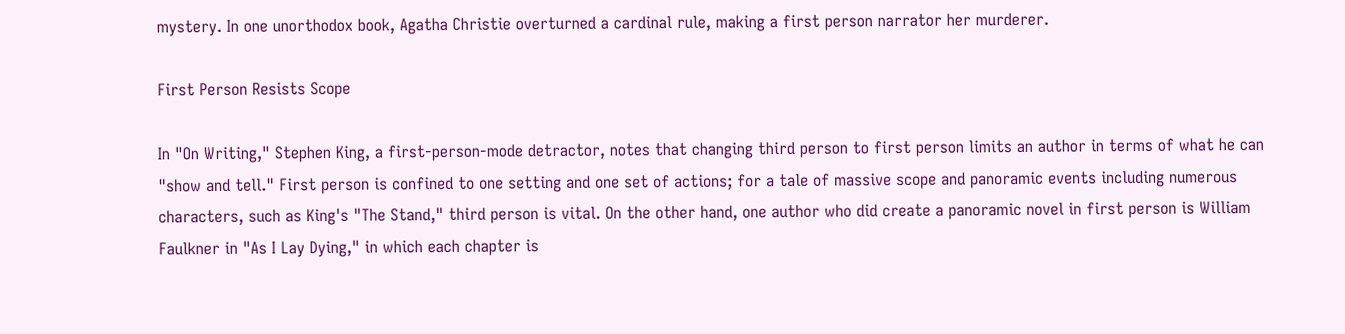mystery. In one unorthodox book, Agatha Christie overturned a cardinal rule, making a first person narrator her murderer.

First Person Resists Scope

In "On Writing," Stephen King, a first-person-mode detractor, notes that changing third person to first person limits an author in terms of what he can "show and tell." First person is confined to one setting and one set of actions; for a tale of massive scope and panoramic events including numerous characters, such as King's "The Stand," third person is vital. On the other hand, one author who did create a panoramic novel in first person is William Faulkner in "As I Lay Dying," in which each chapter is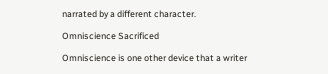narrated by a different character.

Omniscience Sacrificed

Omniscience is one other device that a writer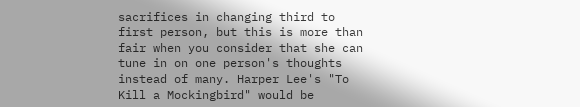sacrifices in changing third to first person, but this is more than fair when you consider that she can tune in on one person's thoughts instead of many. Harper Lee's "To Kill a Mockingbird" would be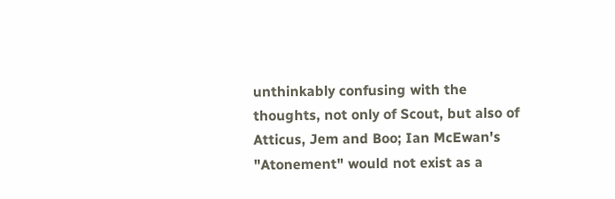unthinkably confusing with the thoughts, not only of Scout, but also of Atticus, Jem and Boo; Ian McEwan's "Atonement" would not exist as a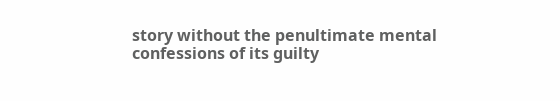story without the penultimate mental confessions of its guilty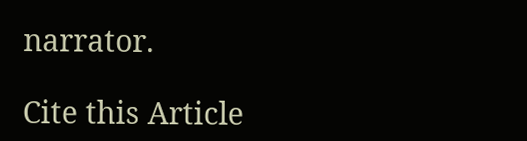narrator.

Cite this Article